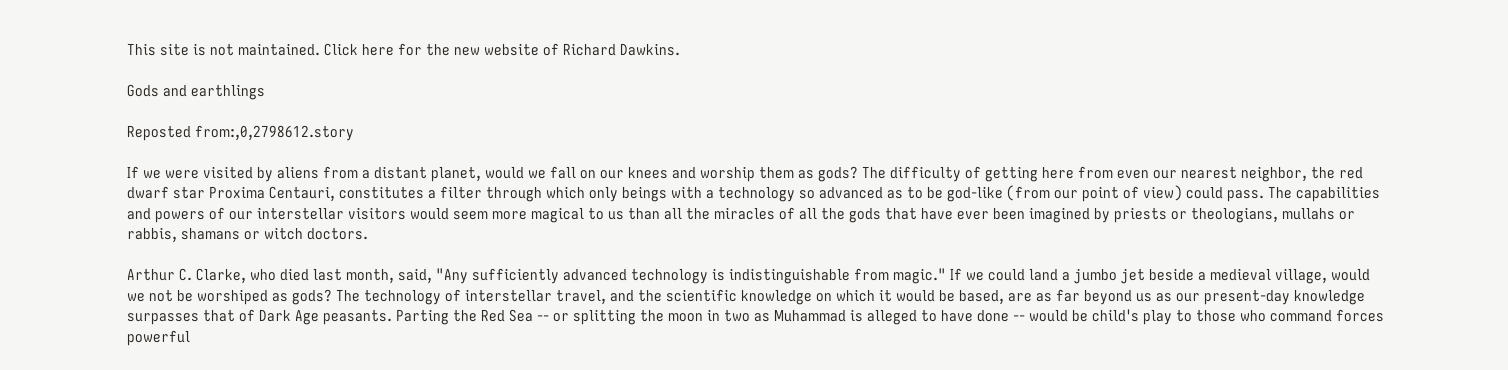This site is not maintained. Click here for the new website of Richard Dawkins.

Gods and earthlings

Reposted from:,0,2798612.story

If we were visited by aliens from a distant planet, would we fall on our knees and worship them as gods? The difficulty of getting here from even our nearest neighbor, the red dwarf star Proxima Centauri, constitutes a filter through which only beings with a technology so advanced as to be god-like (from our point of view) could pass. The capabilities and powers of our interstellar visitors would seem more magical to us than all the miracles of all the gods that have ever been imagined by priests or theologians, mullahs or rabbis, shamans or witch doctors.

Arthur C. Clarke, who died last month, said, "Any sufficiently advanced technology is indistinguishable from magic." If we could land a jumbo jet beside a medieval village, would we not be worshiped as gods? The technology of interstellar travel, and the scientific knowledge on which it would be based, are as far beyond us as our present-day knowledge surpasses that of Dark Age peasants. Parting the Red Sea -- or splitting the moon in two as Muhammad is alleged to have done -- would be child's play to those who command forces powerful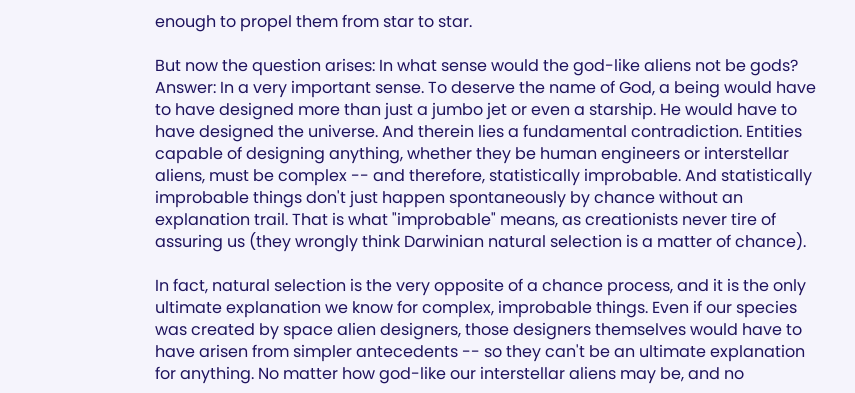enough to propel them from star to star.

But now the question arises: In what sense would the god-like aliens not be gods? Answer: In a very important sense. To deserve the name of God, a being would have to have designed more than just a jumbo jet or even a starship. He would have to have designed the universe. And therein lies a fundamental contradiction. Entities capable of designing anything, whether they be human engineers or interstellar aliens, must be complex -- and therefore, statistically improbable. And statistically improbable things don't just happen spontaneously by chance without an explanation trail. That is what "improbable" means, as creationists never tire of assuring us (they wrongly think Darwinian natural selection is a matter of chance).

In fact, natural selection is the very opposite of a chance process, and it is the only ultimate explanation we know for complex, improbable things. Even if our species was created by space alien designers, those designers themselves would have to have arisen from simpler antecedents -- so they can't be an ultimate explanation for anything. No matter how god-like our interstellar aliens may be, and no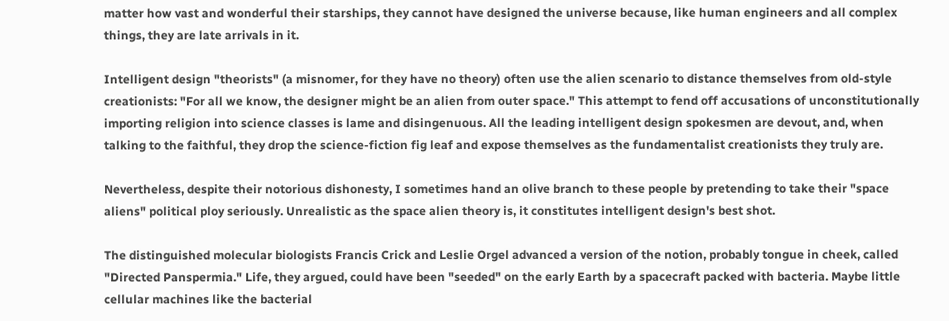matter how vast and wonderful their starships, they cannot have designed the universe because, like human engineers and all complex things, they are late arrivals in it.

Intelligent design "theorists" (a misnomer, for they have no theory) often use the alien scenario to distance themselves from old-style creationists: "For all we know, the designer might be an alien from outer space." This attempt to fend off accusations of unconstitutionally importing religion into science classes is lame and disingenuous. All the leading intelligent design spokesmen are devout, and, when talking to the faithful, they drop the science-fiction fig leaf and expose themselves as the fundamentalist creationists they truly are.

Nevertheless, despite their notorious dishonesty, I sometimes hand an olive branch to these people by pretending to take their "space aliens" political ploy seriously. Unrealistic as the space alien theory is, it constitutes intelligent design's best shot.

The distinguished molecular biologists Francis Crick and Leslie Orgel advanced a version of the notion, probably tongue in cheek, called "Directed Panspermia." Life, they argued, could have been "seeded" on the early Earth by a spacecraft packed with bacteria. Maybe little cellular machines like the bacterial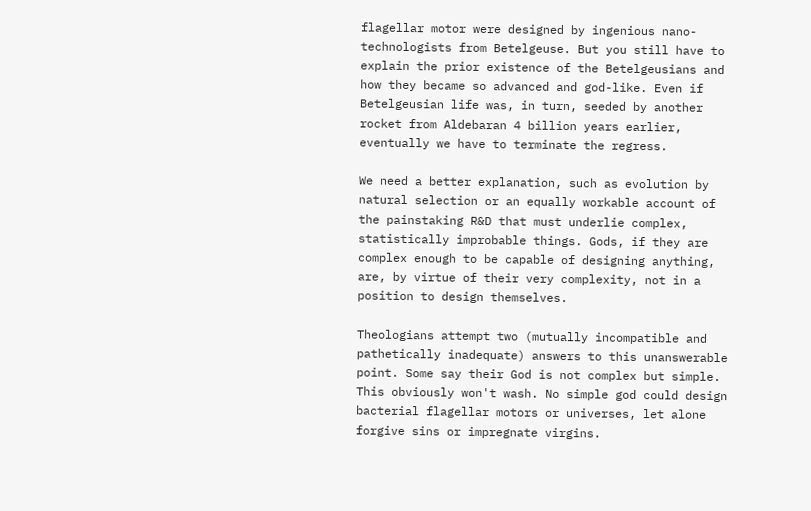flagellar motor were designed by ingenious nano-technologists from Betelgeuse. But you still have to explain the prior existence of the Betelgeusians and how they became so advanced and god-like. Even if Betelgeusian life was, in turn, seeded by another rocket from Aldebaran 4 billion years earlier, eventually we have to terminate the regress.

We need a better explanation, such as evolution by natural selection or an equally workable account of the painstaking R&D that must underlie complex, statistically improbable things. Gods, if they are complex enough to be capable of designing anything, are, by virtue of their very complexity, not in a position to design themselves.

Theologians attempt two (mutually incompatible and pathetically inadequate) answers to this unanswerable point. Some say their God is not complex but simple. This obviously won't wash. No simple god could design bacterial flagellar motors or universes, let alone forgive sins or impregnate virgins.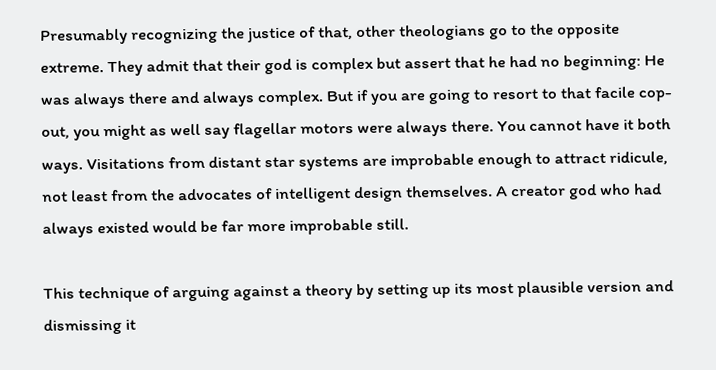Presumably recognizing the justice of that, other theologians go to the opposite extreme. They admit that their god is complex but assert that he had no beginning: He was always there and always complex. But if you are going to resort to that facile cop-out, you might as well say flagellar motors were always there. You cannot have it both ways. Visitations from distant star systems are improbable enough to attract ridicule, not least from the advocates of intelligent design themselves. A creator god who had always existed would be far more improbable still.

This technique of arguing against a theory by setting up its most plausible version and dismissing it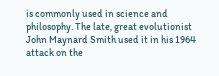is commonly used in science and philosophy. The late, great evolutionist John Maynard Smith used it in his 1964 attack on the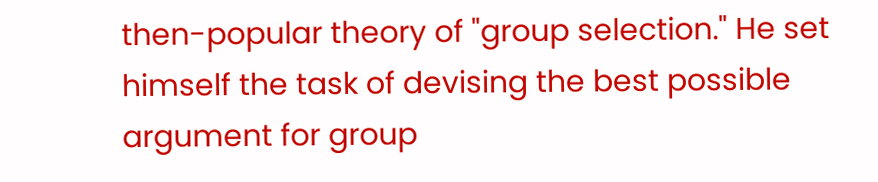then-popular theory of "group selection." He set himself the task of devising the best possible argument for group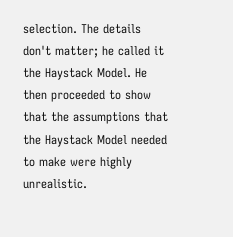selection. The details don't matter; he called it the Haystack Model. He then proceeded to show that the assumptions that the Haystack Model needed to make were highly unrealistic.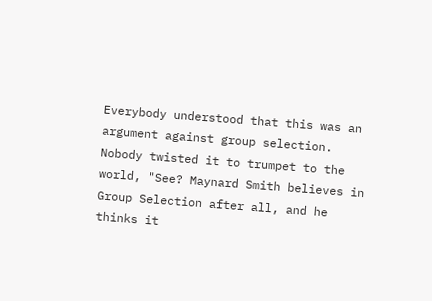Everybody understood that this was an argument against group selection. Nobody twisted it to trumpet to the world, "See? Maynard Smith believes in Group Selection after all, and he thinks it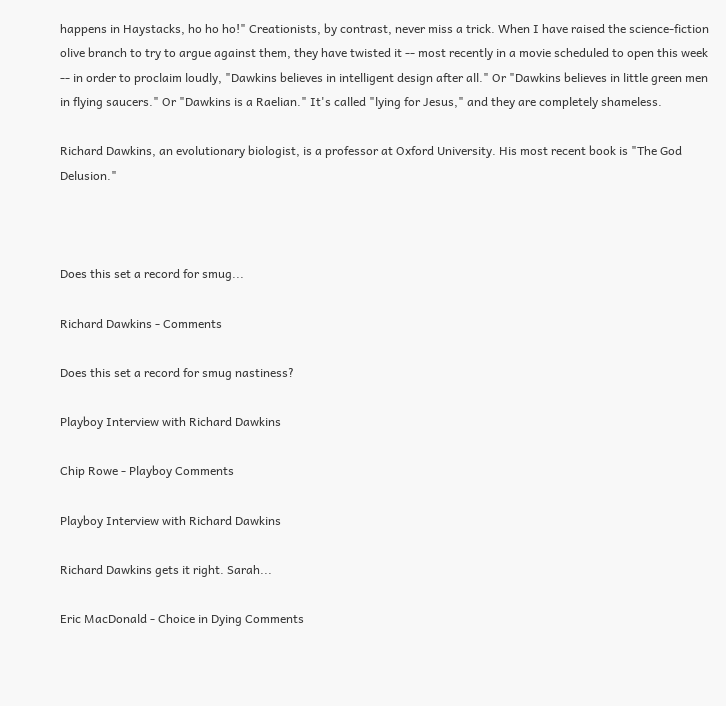happens in Haystacks, ho ho ho!" Creationists, by contrast, never miss a trick. When I have raised the science-fiction olive branch to try to argue against them, they have twisted it -- most recently in a movie scheduled to open this week -- in order to proclaim loudly, "Dawkins believes in intelligent design after all." Or "Dawkins believes in little green men in flying saucers." Or "Dawkins is a Raelian." It's called "lying for Jesus," and they are completely shameless.

Richard Dawkins, an evolutionary biologist, is a professor at Oxford University. His most recent book is "The God Delusion."



Does this set a record for smug...

Richard Dawkins - Comments

Does this set a record for smug nastiness?

Playboy Interview with Richard Dawkins

Chip Rowe - Playboy Comments

Playboy Interview with Richard Dawkins

Richard Dawkins gets it right. Sarah...

Eric MacDonald - Choice in Dying Comments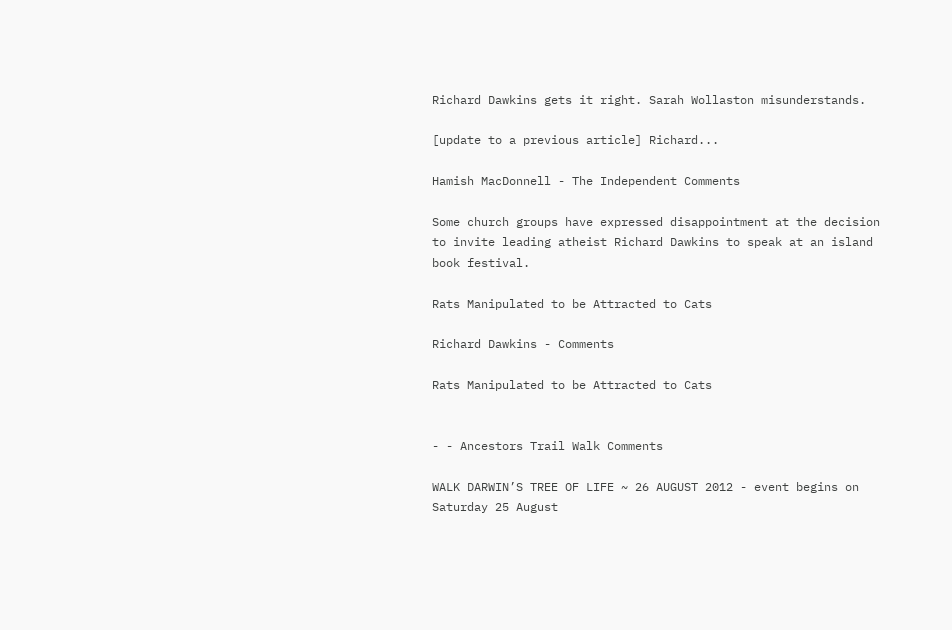Richard Dawkins gets it right. Sarah Wollaston misunderstands.

[update to a previous article] Richard...

Hamish MacDonnell - The Independent Comments

Some church groups have expressed disappointment at the decision to invite leading atheist Richard Dawkins to speak at an island book festival.

Rats Manipulated to be Attracted to Cats

Richard Dawkins - Comments

Rats Manipulated to be Attracted to Cats


- - Ancestors Trail Walk Comments

WALK DARWIN’S TREE OF LIFE ~ 26 AUGUST 2012 - event begins on Saturday 25 August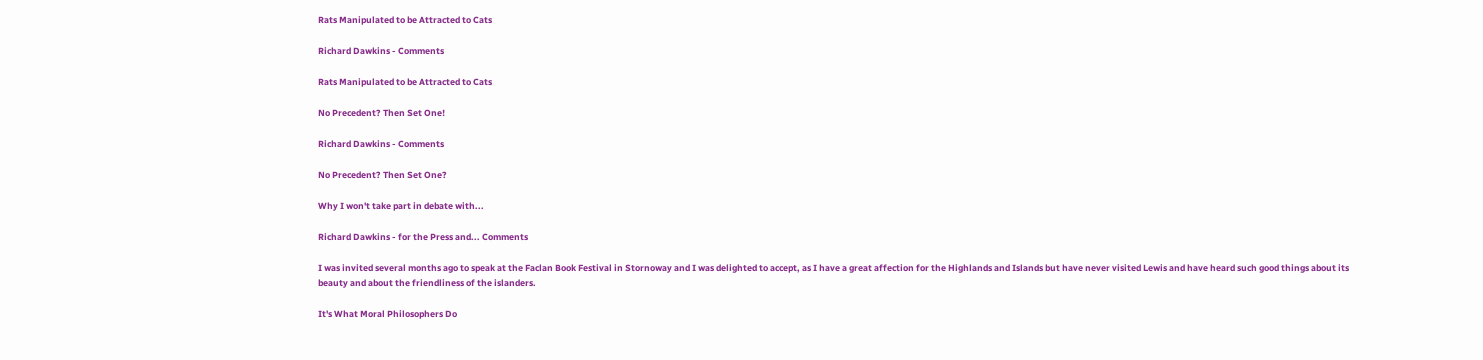Rats Manipulated to be Attracted to Cats

Richard Dawkins - Comments

Rats Manipulated to be Attracted to Cats

No Precedent? Then Set One!

Richard Dawkins - Comments

No Precedent? Then Set One?

Why I won't take part in debate with...

Richard Dawkins - for the Press and... Comments

I was invited several months ago to speak at the Faclan Book Festival in Stornoway and I was delighted to accept, as I have a great affection for the Highlands and Islands but have never visited Lewis and have heard such good things about its beauty and about the friendliness of the islanders.

It's What Moral Philosophers Do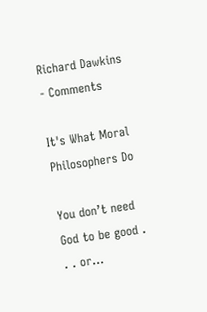Richard Dawkins - Comments

It's What Moral Philosophers Do

You don’t need God to be good . . . or...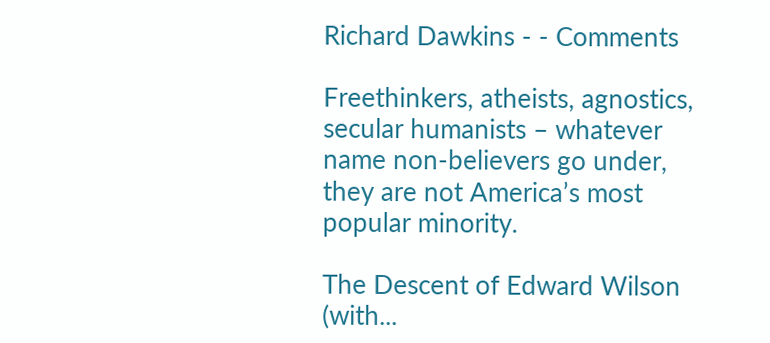Richard Dawkins - - Comments

Freethinkers, atheists, agnostics, secular humanists – whatever name non-believers go under, they are not America’s most popular minority.

The Descent of Edward Wilson (with...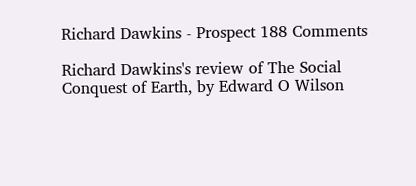Richard Dawkins - Prospect 188 Comments

Richard Dawkins's review of The Social Conquest of Earth, by Edward O Wilson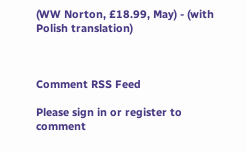(WW Norton, £18.99, May) - (with Polish translation)



Comment RSS Feed

Please sign in or register to comment